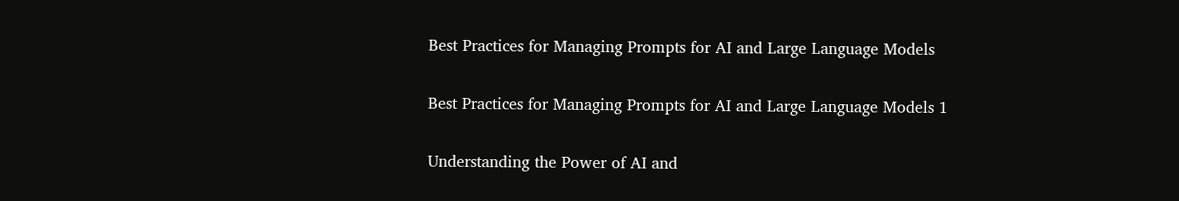Best Practices for Managing Prompts for AI and Large Language Models

Best Practices for Managing Prompts for AI and Large Language Models 1

Understanding the Power of AI and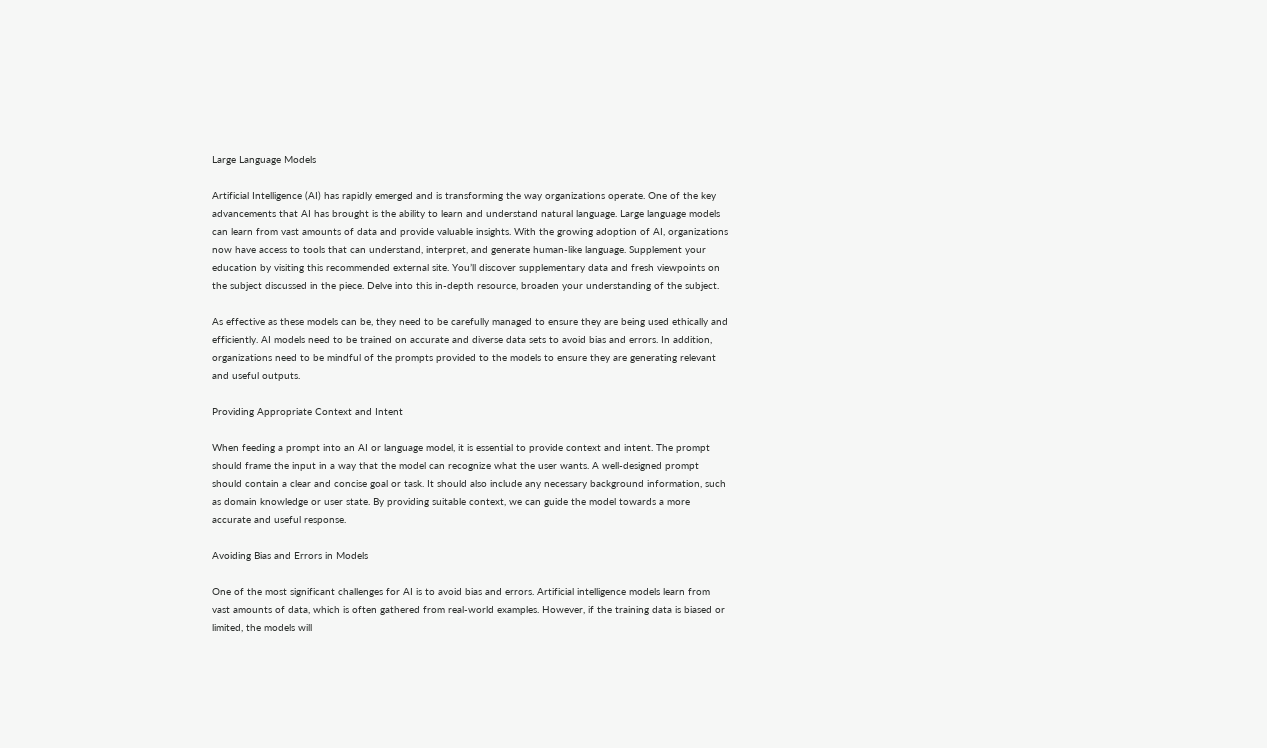Large Language Models

Artificial Intelligence (AI) has rapidly emerged and is transforming the way organizations operate. One of the key advancements that AI has brought is the ability to learn and understand natural language. Large language models can learn from vast amounts of data and provide valuable insights. With the growing adoption of AI, organizations now have access to tools that can understand, interpret, and generate human-like language. Supplement your education by visiting this recommended external site. You’ll discover supplementary data and fresh viewpoints on the subject discussed in the piece. Delve into this in-depth resource, broaden your understanding of the subject.

As effective as these models can be, they need to be carefully managed to ensure they are being used ethically and efficiently. AI models need to be trained on accurate and diverse data sets to avoid bias and errors. In addition, organizations need to be mindful of the prompts provided to the models to ensure they are generating relevant and useful outputs.

Providing Appropriate Context and Intent

When feeding a prompt into an AI or language model, it is essential to provide context and intent. The prompt should frame the input in a way that the model can recognize what the user wants. A well-designed prompt should contain a clear and concise goal or task. It should also include any necessary background information, such as domain knowledge or user state. By providing suitable context, we can guide the model towards a more accurate and useful response.

Avoiding Bias and Errors in Models

One of the most significant challenges for AI is to avoid bias and errors. Artificial intelligence models learn from vast amounts of data, which is often gathered from real-world examples. However, if the training data is biased or limited, the models will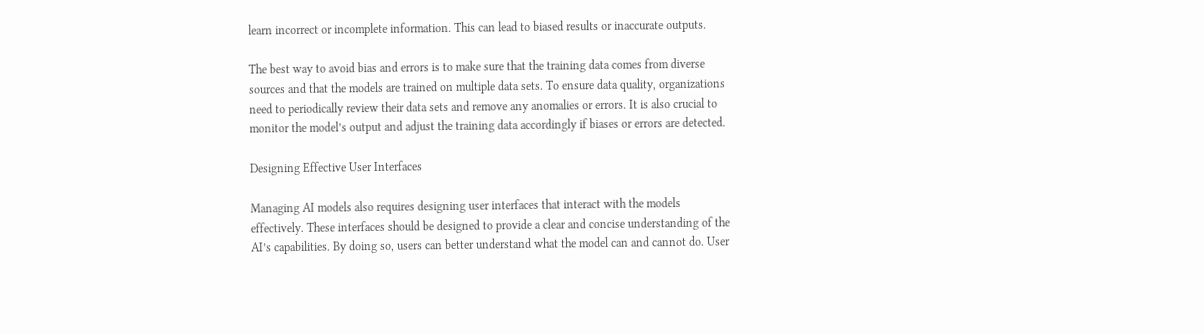learn incorrect or incomplete information. This can lead to biased results or inaccurate outputs.

The best way to avoid bias and errors is to make sure that the training data comes from diverse sources and that the models are trained on multiple data sets. To ensure data quality, organizations need to periodically review their data sets and remove any anomalies or errors. It is also crucial to monitor the model’s output and adjust the training data accordingly if biases or errors are detected.

Designing Effective User Interfaces

Managing AI models also requires designing user interfaces that interact with the models effectively. These interfaces should be designed to provide a clear and concise understanding of the AI’s capabilities. By doing so, users can better understand what the model can and cannot do. User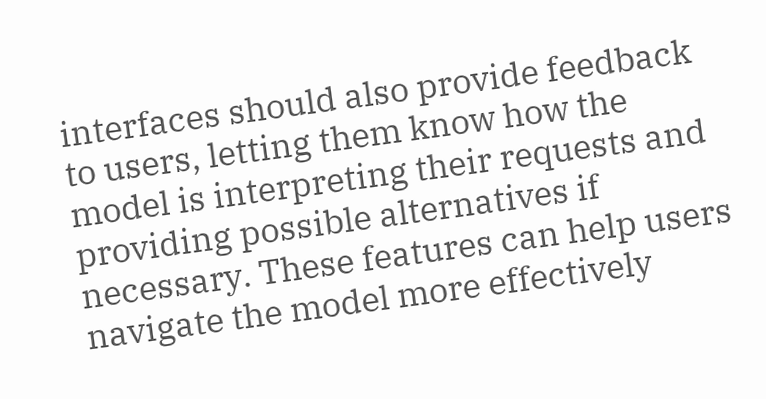interfaces should also provide feedback to users, letting them know how the model is interpreting their requests and providing possible alternatives if necessary. These features can help users navigate the model more effectively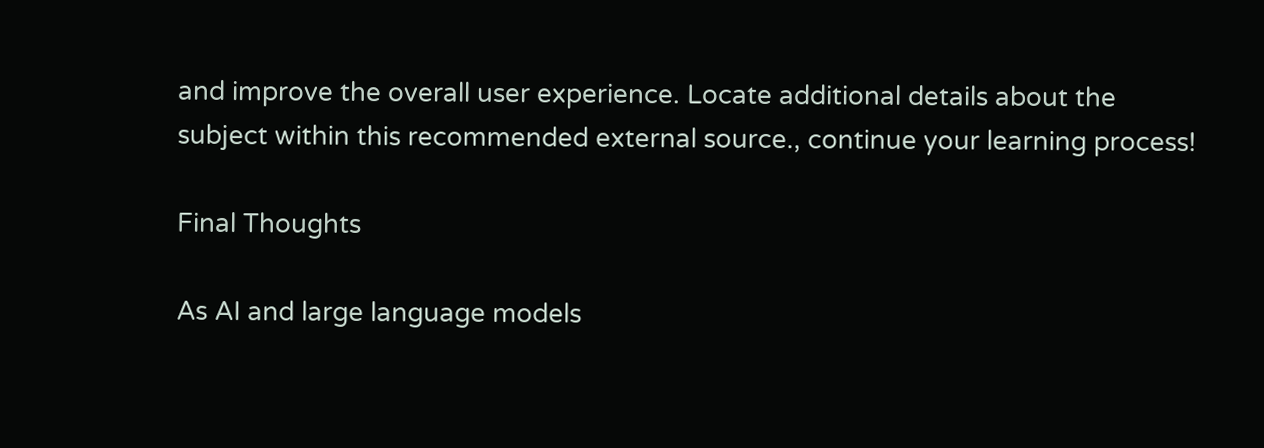and improve the overall user experience. Locate additional details about the subject within this recommended external source., continue your learning process!

Final Thoughts

As AI and large language models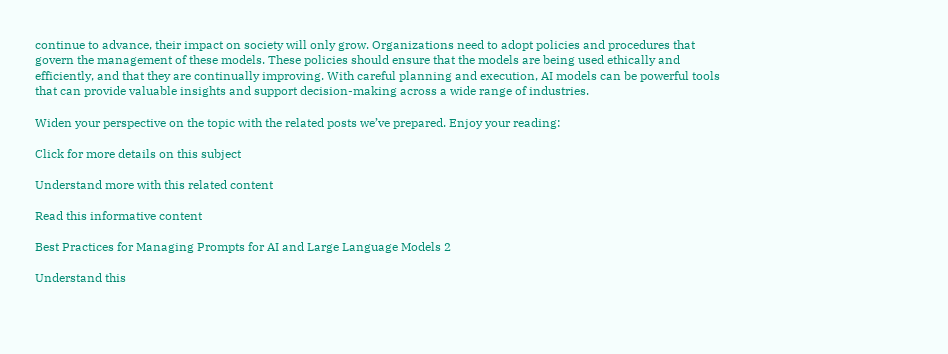continue to advance, their impact on society will only grow. Organizations need to adopt policies and procedures that govern the management of these models. These policies should ensure that the models are being used ethically and efficiently, and that they are continually improving. With careful planning and execution, AI models can be powerful tools that can provide valuable insights and support decision-making across a wide range of industries.

Widen your perspective on the topic with the related posts we’ve prepared. Enjoy your reading:

Click for more details on this subject

Understand more with this related content

Read this informative content

Best Practices for Managing Prompts for AI and Large Language Models 2

Understand this